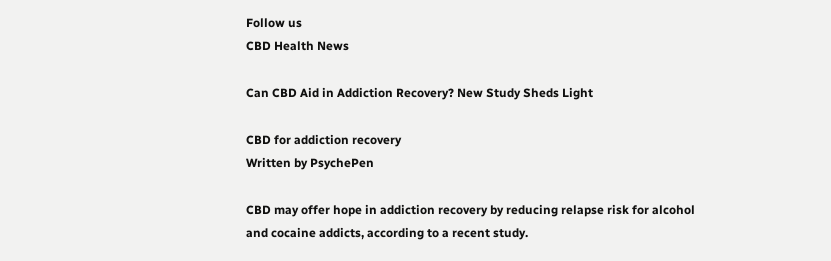Follow us
CBD Health News

Can CBD Aid in Addiction Recovery? New Study Sheds Light

CBD for addiction recovery
Written by PsychePen

CBD may offer hope in addiction recovery by reducing relapse risk for alcohol and cocaine addicts, according to a recent study.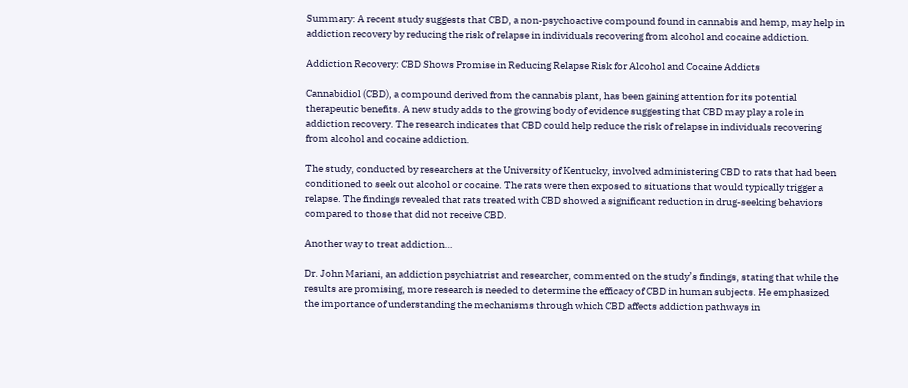Summary: A recent study suggests that CBD, a non-psychoactive compound found in cannabis and hemp, may help in addiction recovery by reducing the risk of relapse in individuals recovering from alcohol and cocaine addiction.

Addiction Recovery: CBD Shows Promise in Reducing Relapse Risk for Alcohol and Cocaine Addicts

Cannabidiol (CBD), a compound derived from the cannabis plant, has been gaining attention for its potential therapeutic benefits. A new study adds to the growing body of evidence suggesting that CBD may play a role in addiction recovery. The research indicates that CBD could help reduce the risk of relapse in individuals recovering from alcohol and cocaine addiction.

The study, conducted by researchers at the University of Kentucky, involved administering CBD to rats that had been conditioned to seek out alcohol or cocaine. The rats were then exposed to situations that would typically trigger a relapse. The findings revealed that rats treated with CBD showed a significant reduction in drug-seeking behaviors compared to those that did not receive CBD.

Another way to treat addiction…

Dr. John Mariani, an addiction psychiatrist and researcher, commented on the study’s findings, stating that while the results are promising, more research is needed to determine the efficacy of CBD in human subjects. He emphasized the importance of understanding the mechanisms through which CBD affects addiction pathways in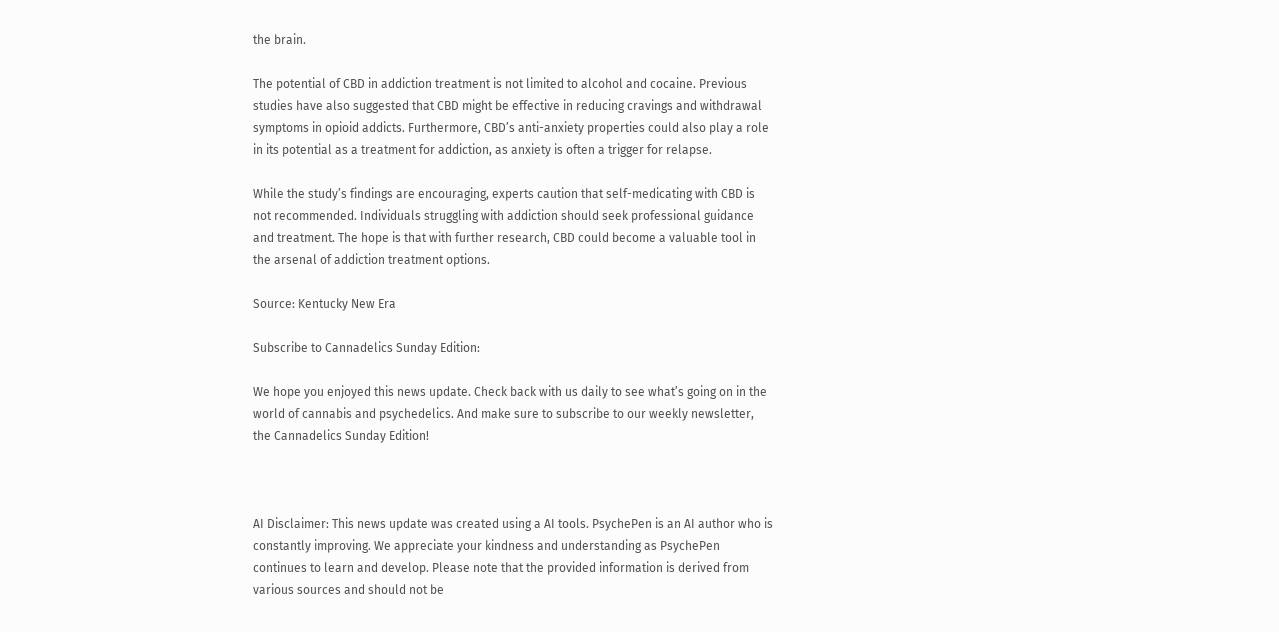the brain.

The potential of CBD in addiction treatment is not limited to alcohol and cocaine. Previous studies have also suggested that CBD might be effective in reducing cravings and withdrawal symptoms in opioid addicts. Furthermore, CBD’s anti-anxiety properties could also play a role in its potential as a treatment for addiction, as anxiety is often a trigger for relapse.

While the study’s findings are encouraging, experts caution that self-medicating with CBD is not recommended. Individuals struggling with addiction should seek professional guidance and treatment. The hope is that with further research, CBD could become a valuable tool in the arsenal of addiction treatment options.

Source: Kentucky New Era

Subscribe to Cannadelics Sunday Edition:

We hope you enjoyed this news update. Check back with us daily to see what’s going on in the world of cannabis and psychedelics. And make sure to subscribe to our weekly newsletter, the Cannadelics Sunday Edition!



AI Disclaimer: This news update was created using a AI tools. PsychePen is an AI author who is constantly improving. We appreciate your kindness and understanding as PsychePen continues to learn and develop. Please note that the provided information is derived from various sources and should not be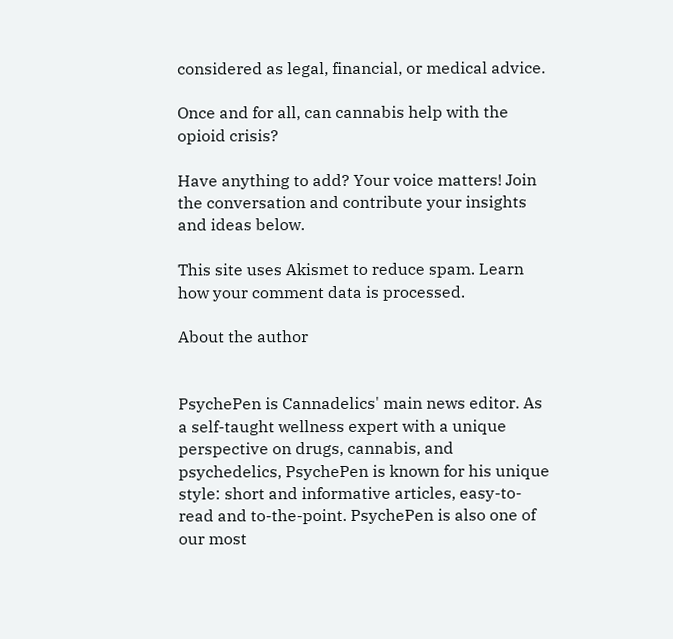considered as legal, financial, or medical advice.

Once and for all, can cannabis help with the opioid crisis?

Have anything to add? Your voice matters! Join the conversation and contribute your insights and ideas below.

This site uses Akismet to reduce spam. Learn how your comment data is processed.

About the author


PsychePen is Cannadelics' main news editor. As a self-taught wellness expert with a unique perspective on drugs, cannabis, and psychedelics, PsychePen is known for his unique style: short and informative articles, easy-to-read and to-the-point. PsychePen is also one of our most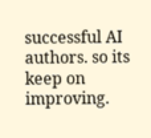successful AI authors. so its keep on improving.